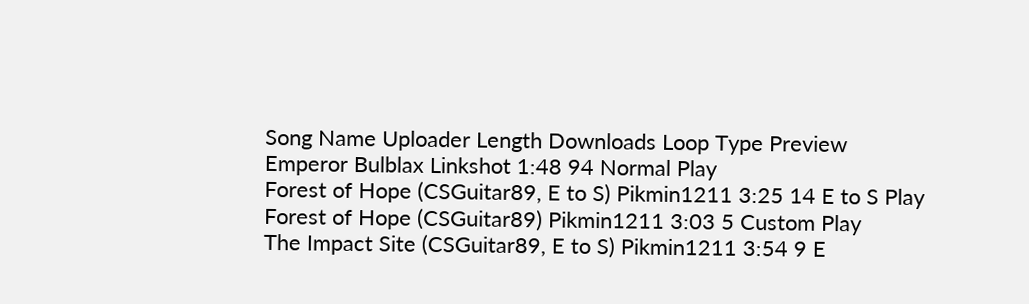Song Name Uploader Length Downloads Loop Type Preview
Emperor Bulblax Linkshot 1:48 94 Normal Play
Forest of Hope (CSGuitar89, E to S) Pikmin1211 3:25 14 E to S Play
Forest of Hope (CSGuitar89) Pikmin1211 3:03 5 Custom Play
The Impact Site (CSGuitar89, E to S) Pikmin1211 3:54 9 E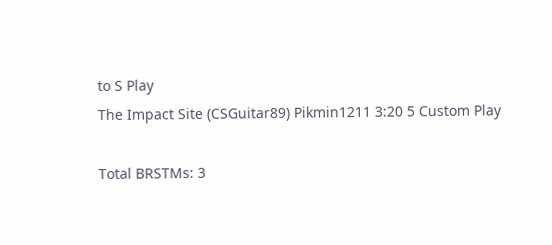to S Play
The Impact Site (CSGuitar89) Pikmin1211 3:20 5 Custom Play

Total BRSTMs: 3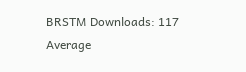BRSTM Downloads: 117
Average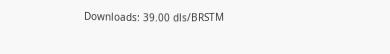Downloads: 39.00 dls/BRSTM